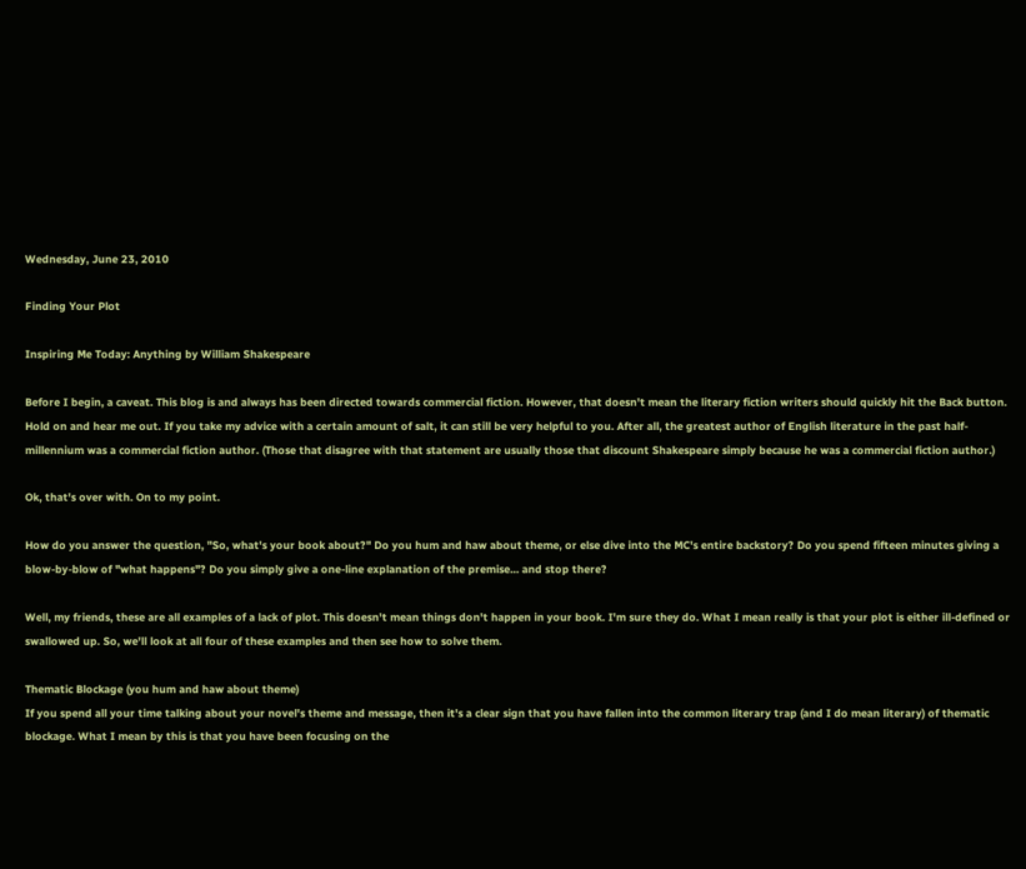Wednesday, June 23, 2010

Finding Your Plot

Inspiring Me Today: Anything by William Shakespeare

Before I begin, a caveat. This blog is and always has been directed towards commercial fiction. However, that doesn't mean the literary fiction writers should quickly hit the Back button. Hold on and hear me out. If you take my advice with a certain amount of salt, it can still be very helpful to you. After all, the greatest author of English literature in the past half-millennium was a commercial fiction author. (Those that disagree with that statement are usually those that discount Shakespeare simply because he was a commercial fiction author.)

Ok, that's over with. On to my point.

How do you answer the question, "So, what's your book about?" Do you hum and haw about theme, or else dive into the MC's entire backstory? Do you spend fifteen minutes giving a blow-by-blow of "what happens"? Do you simply give a one-line explanation of the premise... and stop there?

Well, my friends, these are all examples of a lack of plot. This doesn't mean things don't happen in your book. I'm sure they do. What I mean really is that your plot is either ill-defined or swallowed up. So, we'll look at all four of these examples and then see how to solve them.

Thematic Blockage (you hum and haw about theme)
If you spend all your time talking about your novel's theme and message, then it's a clear sign that you have fallen into the common literary trap (and I do mean literary) of thematic blockage. What I mean by this is that you have been focusing on the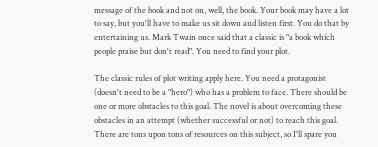message of the book and not on, well, the book. Your book may have a lot to say, but you'll have to make us sit down and listen first. You do that by entertaining us. Mark Twain once said that a classic is "a book which people praise but don't read". You need to find your plot.

The classic rules of plot writing apply here. You need a protagonist (doesn't need to be a "hero") who has a problem to face. There should be one or more obstacles to this goal. The novel is about overcoming these obstacles in an attempt (whether successful or not) to reach this goal. There are tons upon tons of resources on this subject, so I'll spare you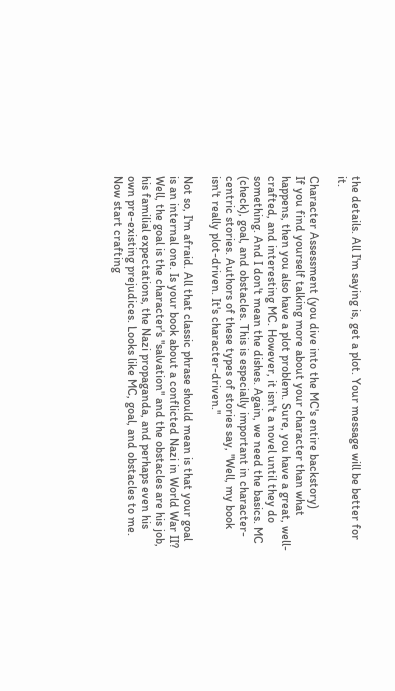the details. All I'm saying is, get a plot. Your message will be better for it.

Character Assessment (you dive into the MC's entire backstory)
If you find yourself talking more about your character than what happens, then you also have a plot problem. Sure, you have a great, well-crafted, and interesting MC. However, it isn't a novel until they do something. And I don't mean the dishes. Again, we need the basics. MC (check), goal, and obstacles. This is especially important in character-centric stories. Authors of these types of stories say, "Well, my book isn't really plot-driven. It's character-driven."

Not so, I'm afraid. All that classic phrase should mean is that your goal is an internal one. Is your book about a conflicted Nazi in World War II? Well, the goal is the character's "salvation" and the obstacles are his job, his familial expectations, the Nazi propaganda, and perhaps even his own pre-existing prejudices. Looks like MC, goal, and obstacles to me. Now start crafting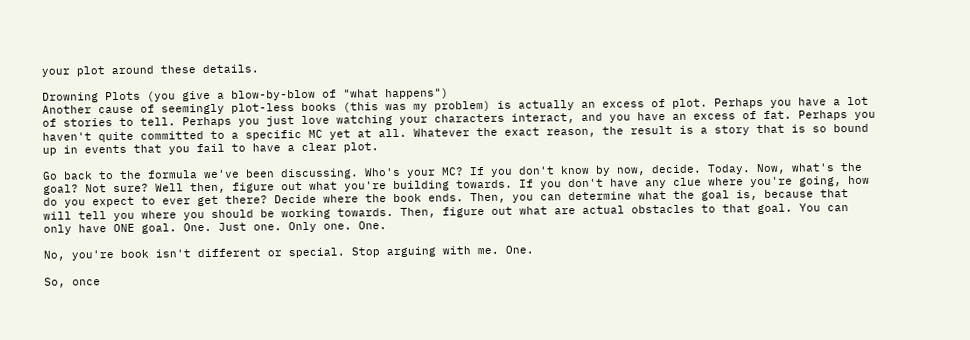your plot around these details.

Drowning Plots (you give a blow-by-blow of "what happens")
Another cause of seemingly plot-less books (this was my problem) is actually an excess of plot. Perhaps you have a lot of stories to tell. Perhaps you just love watching your characters interact, and you have an excess of fat. Perhaps you haven't quite committed to a specific MC yet at all. Whatever the exact reason, the result is a story that is so bound up in events that you fail to have a clear plot.

Go back to the formula we've been discussing. Who's your MC? If you don't know by now, decide. Today. Now, what's the goal? Not sure? Well then, figure out what you're building towards. If you don't have any clue where you're going, how do you expect to ever get there? Decide where the book ends. Then, you can determine what the goal is, because that will tell you where you should be working towards. Then, figure out what are actual obstacles to that goal. You can only have ONE goal. One. Just one. Only one. One.

No, you're book isn't different or special. Stop arguing with me. One.

So, once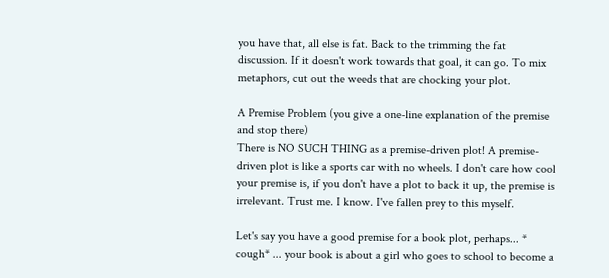you have that, all else is fat. Back to the trimming the fat discussion. If it doesn't work towards that goal, it can go. To mix metaphors, cut out the weeds that are chocking your plot.

A Premise Problem (you give a one-line explanation of the premise and stop there)
There is NO SUCH THING as a premise-driven plot! A premise-driven plot is like a sports car with no wheels. I don't care how cool your premise is, if you don't have a plot to back it up, the premise is irrelevant. Trust me. I know. I've fallen prey to this myself.

Let's say you have a good premise for a book plot, perhaps... * cough* ... your book is about a girl who goes to school to become a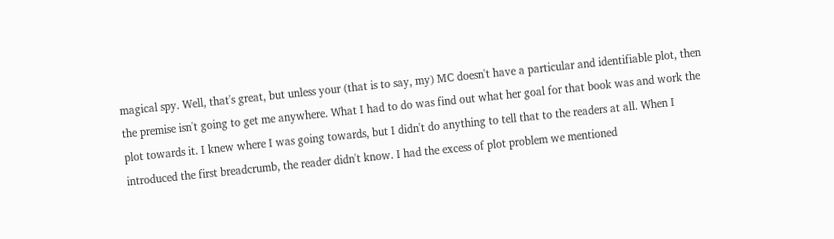magical spy. Well, that's great, but unless your (that is to say, my) MC doesn't have a particular and identifiable plot, then the premise isn't going to get me anywhere. What I had to do was find out what her goal for that book was and work the plot towards it. I knew where I was going towards, but I didn't do anything to tell that to the readers at all. When I introduced the first breadcrumb, the reader didn't know. I had the excess of plot problem we mentioned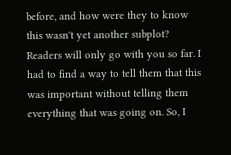before, and how were they to know this wasn't yet another subplot? Readers will only go with you so far. I had to find a way to tell them that this was important without telling them everything that was going on. So, I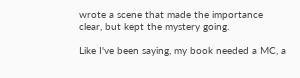wrote a scene that made the importance clear, but kept the mystery going.

Like I've been saying, my book needed a MC, a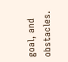goal, and obstacles.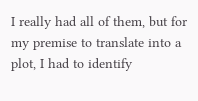I really had all of them, but for my premise to translate into a plot, I had to identify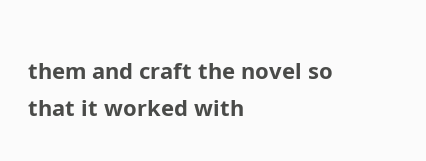them and craft the novel so that it worked with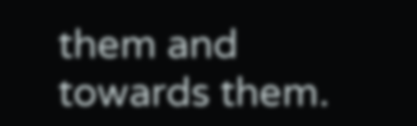them and towards them.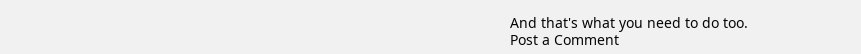And that's what you need to do too.
Post a Comment